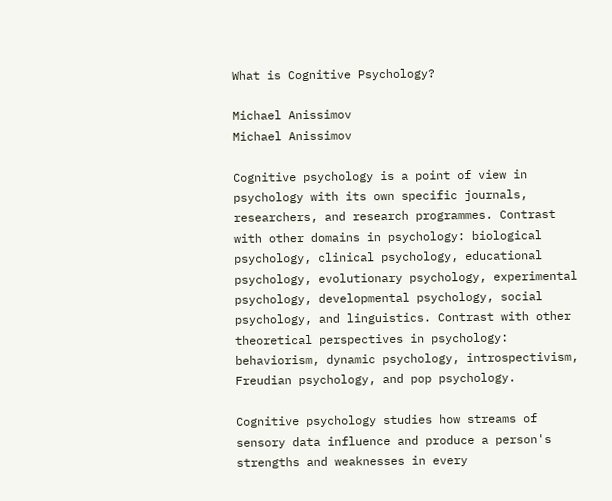What is Cognitive Psychology?

Michael Anissimov
Michael Anissimov

Cognitive psychology is a point of view in psychology with its own specific journals, researchers, and research programmes. Contrast with other domains in psychology: biological psychology, clinical psychology, educational psychology, evolutionary psychology, experimental psychology, developmental psychology, social psychology, and linguistics. Contrast with other theoretical perspectives in psychology: behaviorism, dynamic psychology, introspectivism, Freudian psychology, and pop psychology.

Cognitive psychology studies how streams of sensory data influence and produce a person's strengths and weaknesses in every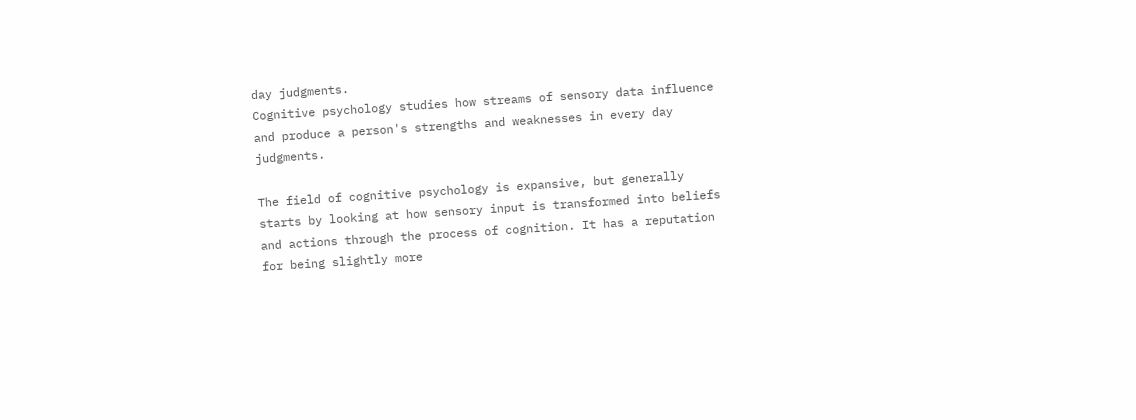day judgments.
Cognitive psychology studies how streams of sensory data influence and produce a person's strengths and weaknesses in every day judgments.

The field of cognitive psychology is expansive, but generally starts by looking at how sensory input is transformed into beliefs and actions through the process of cognition. It has a reputation for being slightly more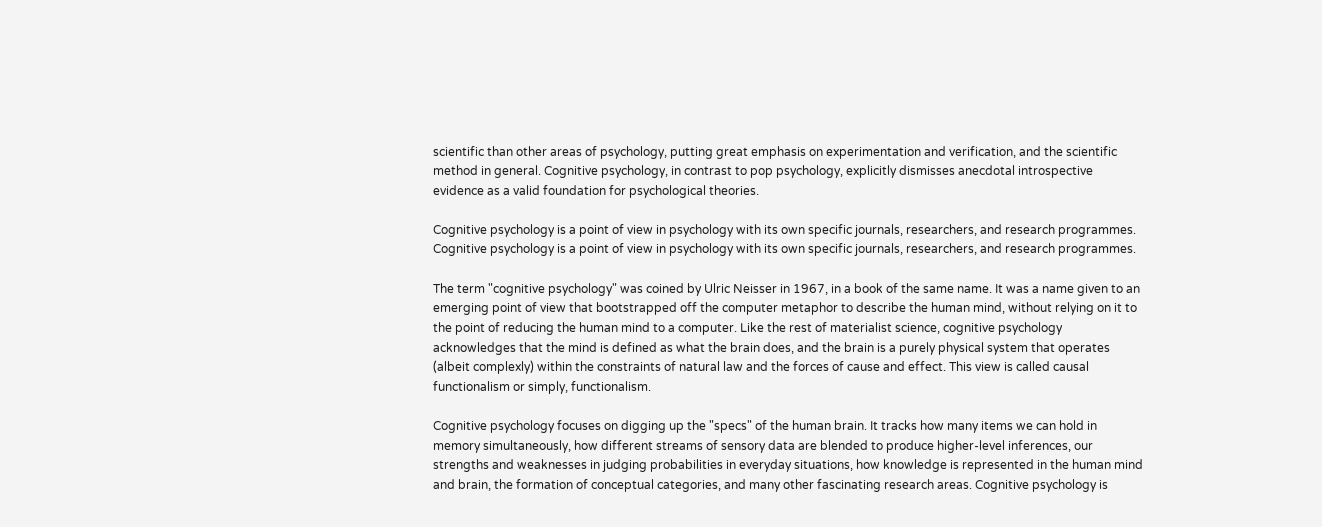scientific than other areas of psychology, putting great emphasis on experimentation and verification, and the scientific method in general. Cognitive psychology, in contrast to pop psychology, explicitly dismisses anecdotal introspective evidence as a valid foundation for psychological theories.

Cognitive psychology is a point of view in psychology with its own specific journals, researchers, and research programmes.
Cognitive psychology is a point of view in psychology with its own specific journals, researchers, and research programmes.

The term "cognitive psychology" was coined by Ulric Neisser in 1967, in a book of the same name. It was a name given to an emerging point of view that bootstrapped off the computer metaphor to describe the human mind, without relying on it to the point of reducing the human mind to a computer. Like the rest of materialist science, cognitive psychology acknowledges that the mind is defined as what the brain does, and the brain is a purely physical system that operates (albeit complexly) within the constraints of natural law and the forces of cause and effect. This view is called causal functionalism or simply, functionalism.

Cognitive psychology focuses on digging up the "specs" of the human brain. It tracks how many items we can hold in memory simultaneously, how different streams of sensory data are blended to produce higher-level inferences, our strengths and weaknesses in judging probabilities in everyday situations, how knowledge is represented in the human mind and brain, the formation of conceptual categories, and many other fascinating research areas. Cognitive psychology is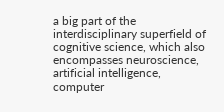a big part of the interdisciplinary superfield of cognitive science, which also encompasses neuroscience, artificial intelligence, computer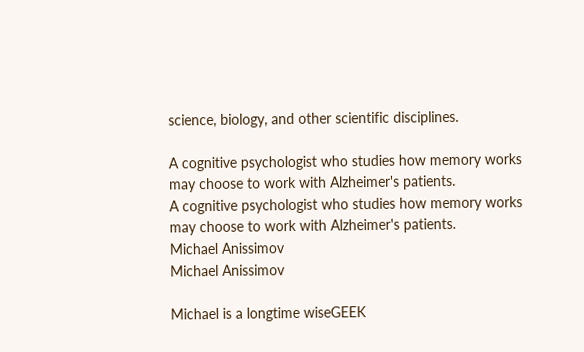science, biology, and other scientific disciplines.

A cognitive psychologist who studies how memory works may choose to work with Alzheimer's patients.
A cognitive psychologist who studies how memory works may choose to work with Alzheimer's patients.
Michael Anissimov
Michael Anissimov

Michael is a longtime wiseGEEK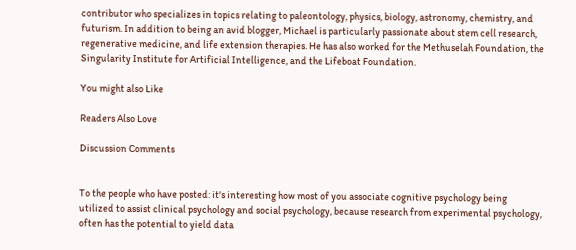contributor who specializes in topics relating to paleontology, physics, biology, astronomy, chemistry, and futurism. In addition to being an avid blogger, Michael is particularly passionate about stem cell research, regenerative medicine, and life extension therapies. He has also worked for the Methuselah Foundation, the Singularity Institute for Artificial Intelligence, and the Lifeboat Foundation.

You might also Like

Readers Also Love

Discussion Comments


To the people who have posted: it's interesting how most of you associate cognitive psychology being utilized to assist clinical psychology and social psychology, because research from experimental psychology, often has the potential to yield data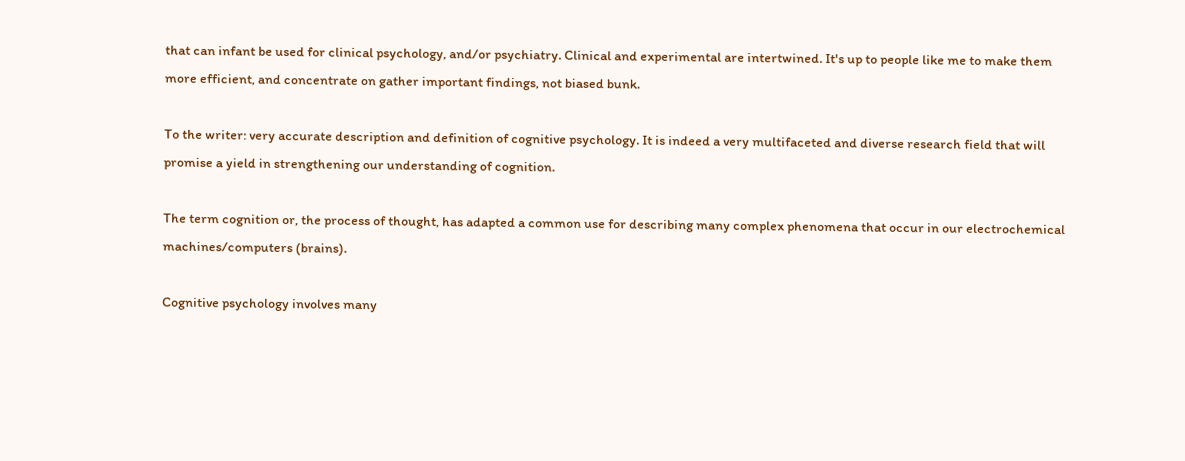that can infant be used for clinical psychology, and/or psychiatry. Clinical and experimental are intertwined. It's up to people like me to make them more efficient, and concentrate on gather important findings, not biased bunk.

To the writer: very accurate description and definition of cognitive psychology. It is indeed a very multifaceted and diverse research field that will promise a yield in strengthening our understanding of cognition.

The term cognition or, the process of thought, has adapted a common use for describing many complex phenomena that occur in our electrochemical machines/computers (brains).

Cognitive psychology involves many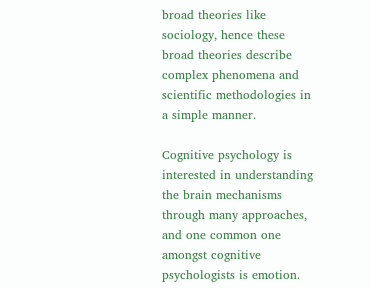broad theories like sociology, hence these broad theories describe complex phenomena and scientific methodologies in a simple manner.

Cognitive psychology is interested in understanding the brain mechanisms through many approaches, and one common one amongst cognitive psychologists is emotion.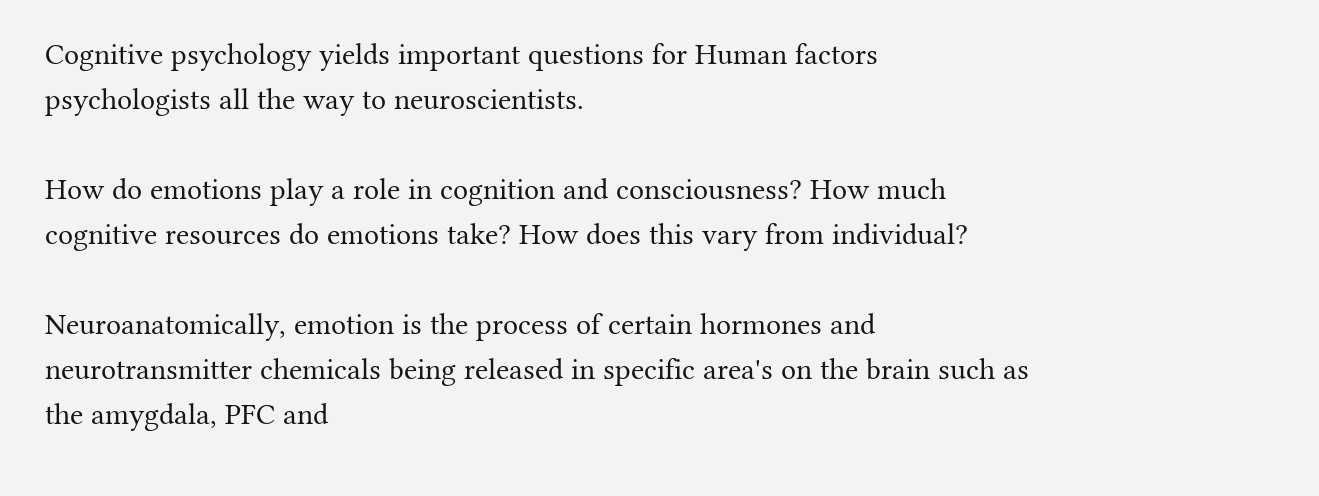Cognitive psychology yields important questions for Human factors psychologists all the way to neuroscientists.

How do emotions play a role in cognition and consciousness? How much cognitive resources do emotions take? How does this vary from individual?

Neuroanatomically, emotion is the process of certain hormones and neurotransmitter chemicals being released in specific area's on the brain such as the amygdala, PFC and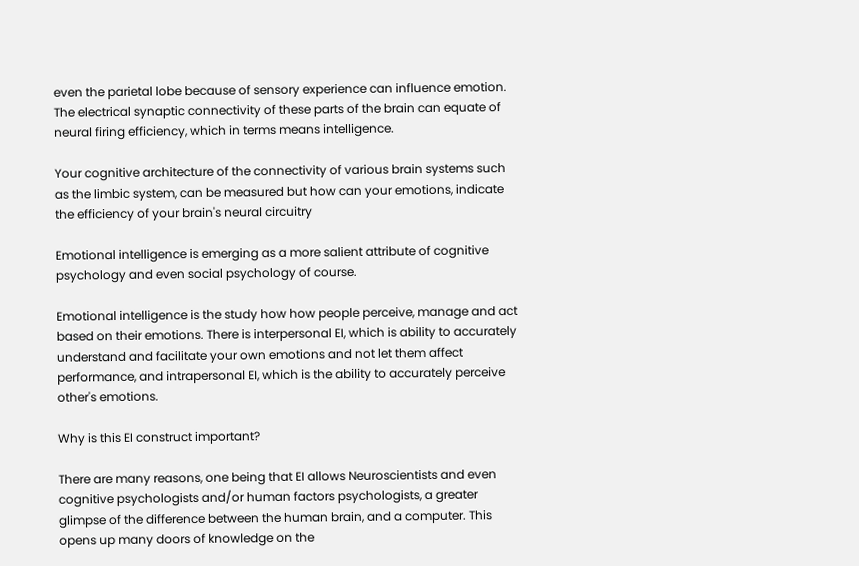even the parietal lobe because of sensory experience can influence emotion. The electrical synaptic connectivity of these parts of the brain can equate of neural firing efficiency, which in terms means intelligence.

Your cognitive architecture of the connectivity of various brain systems such as the limbic system, can be measured but how can your emotions, indicate the efficiency of your brain's neural circuitry

Emotional intelligence is emerging as a more salient attribute of cognitive psychology and even social psychology of course.

Emotional intelligence is the study how how people perceive, manage and act based on their emotions. There is interpersonal EI, which is ability to accurately understand and facilitate your own emotions and not let them affect performance, and intrapersonal EI, which is the ability to accurately perceive other's emotions.

Why is this EI construct important?

There are many reasons, one being that EI allows Neuroscientists and even cognitive psychologists and/or human factors psychologists, a greater glimpse of the difference between the human brain, and a computer. This opens up many doors of knowledge on the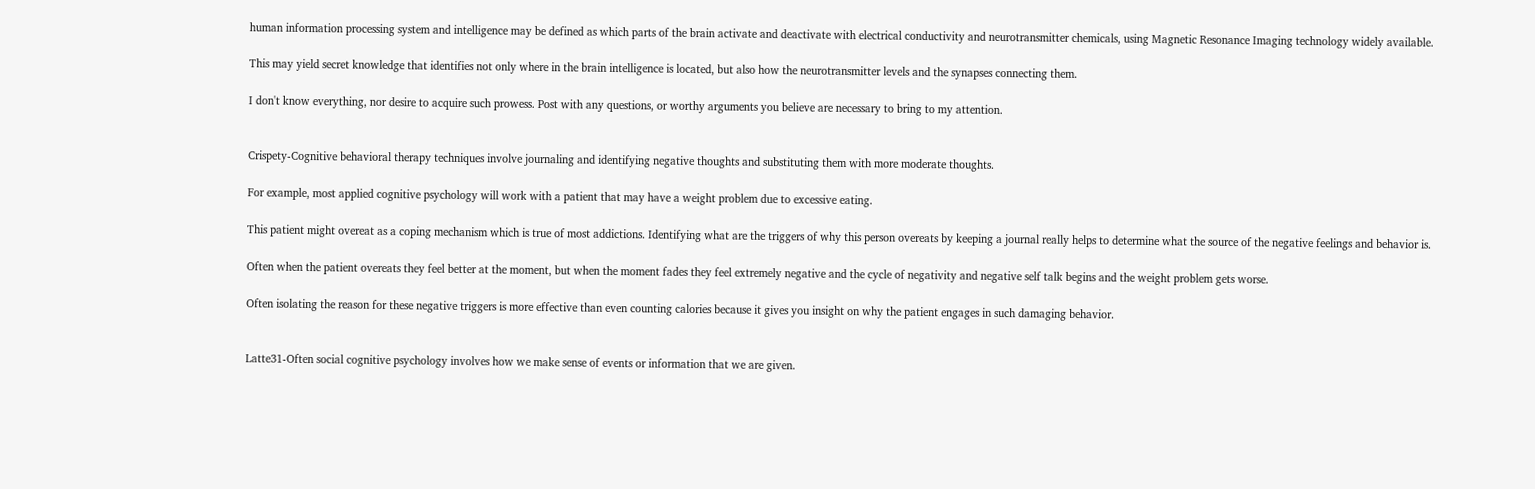human information processing system and intelligence may be defined as which parts of the brain activate and deactivate with electrical conductivity and neurotransmitter chemicals, using Magnetic Resonance Imaging technology widely available.

This may yield secret knowledge that identifies not only where in the brain intelligence is located, but also how the neurotransmitter levels and the synapses connecting them.

I don't know everything, nor desire to acquire such prowess. Post with any questions, or worthy arguments you believe are necessary to bring to my attention.


Crispety-Cognitive behavioral therapy techniques involve journaling and identifying negative thoughts and substituting them with more moderate thoughts.

For example, most applied cognitive psychology will work with a patient that may have a weight problem due to excessive eating.

This patient might overeat as a coping mechanism which is true of most addictions. Identifying what are the triggers of why this person overeats by keeping a journal really helps to determine what the source of the negative feelings and behavior is.

Often when the patient overeats they feel better at the moment, but when the moment fades they feel extremely negative and the cycle of negativity and negative self talk begins and the weight problem gets worse.

Often isolating the reason for these negative triggers is more effective than even counting calories because it gives you insight on why the patient engages in such damaging behavior.


Latte31-Often social cognitive psychology involves how we make sense of events or information that we are given.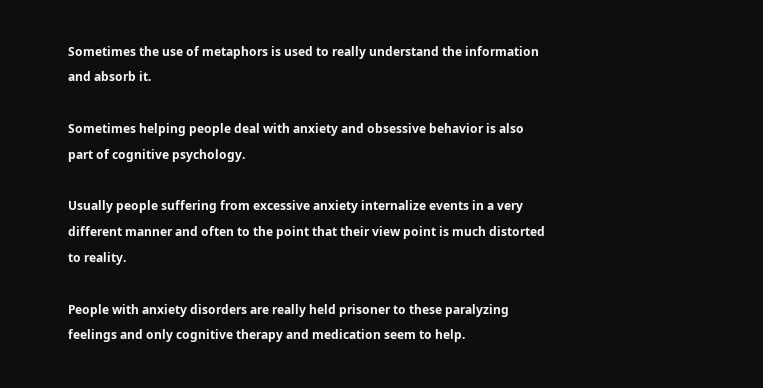Sometimes the use of metaphors is used to really understand the information and absorb it.

Sometimes helping people deal with anxiety and obsessive behavior is also part of cognitive psychology.

Usually people suffering from excessive anxiety internalize events in a very different manner and often to the point that their view point is much distorted to reality.

People with anxiety disorders are really held prisoner to these paralyzing feelings and only cognitive therapy and medication seem to help.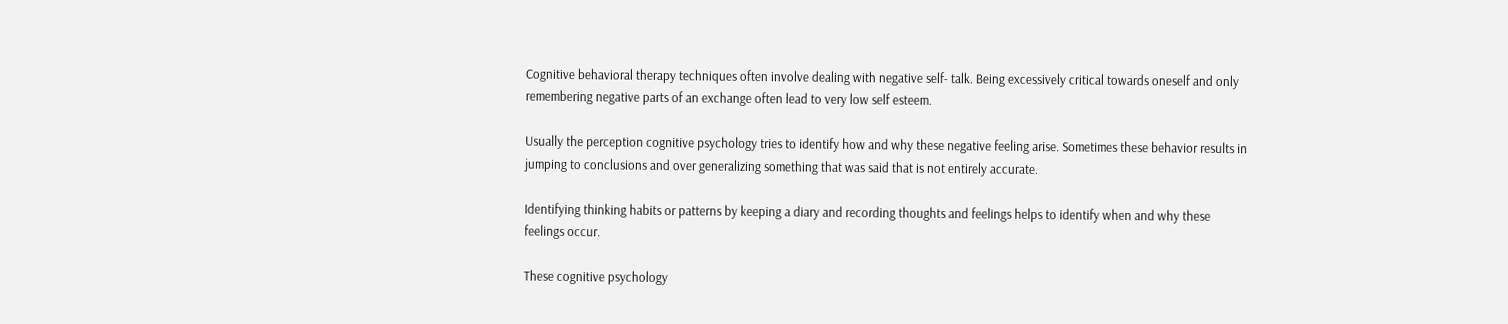Cognitive behavioral therapy techniques often involve dealing with negative self- talk. Being excessively critical towards oneself and only remembering negative parts of an exchange often lead to very low self esteem.

Usually the perception cognitive psychology tries to identify how and why these negative feeling arise. Sometimes these behavior results in jumping to conclusions and over generalizing something that was said that is not entirely accurate.

Identifying thinking habits or patterns by keeping a diary and recording thoughts and feelings helps to identify when and why these feelings occur.

These cognitive psychology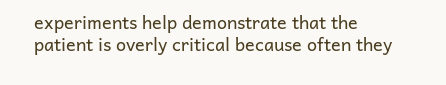experiments help demonstrate that the patient is overly critical because often they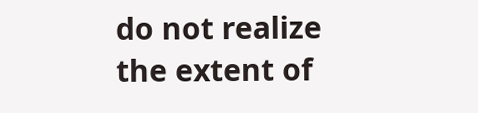do not realize the extent of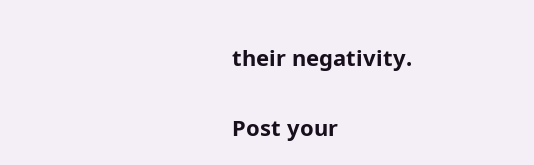their negativity.

Post your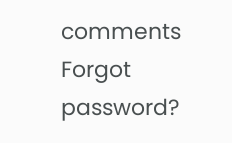comments
Forgot password?